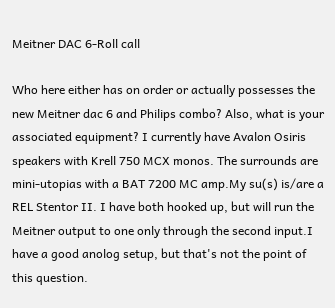Meitner DAC 6-Roll call

Who here either has on order or actually possesses the new Meitner dac 6 and Philips combo? Also, what is your associated equipment? I currently have Avalon Osiris speakers with Krell 750 MCX monos. The surrounds are mini-utopias with a BAT 7200 MC amp.My su(s) is/are a REL Stentor II. I have both hooked up, but will run the Meitner output to one only through the second input.I have a good anolog setup, but that's not the point of this question.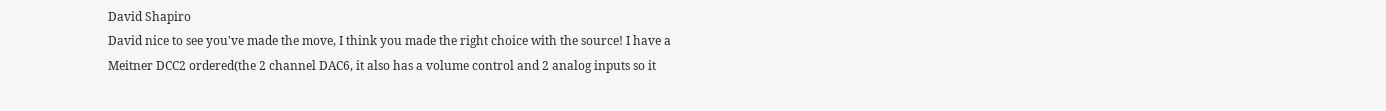David Shapiro
David nice to see you've made the move, I think you made the right choice with the source! I have a Meitner DCC2 ordered(the 2 channel DAC6, it also has a volume control and 2 analog inputs so it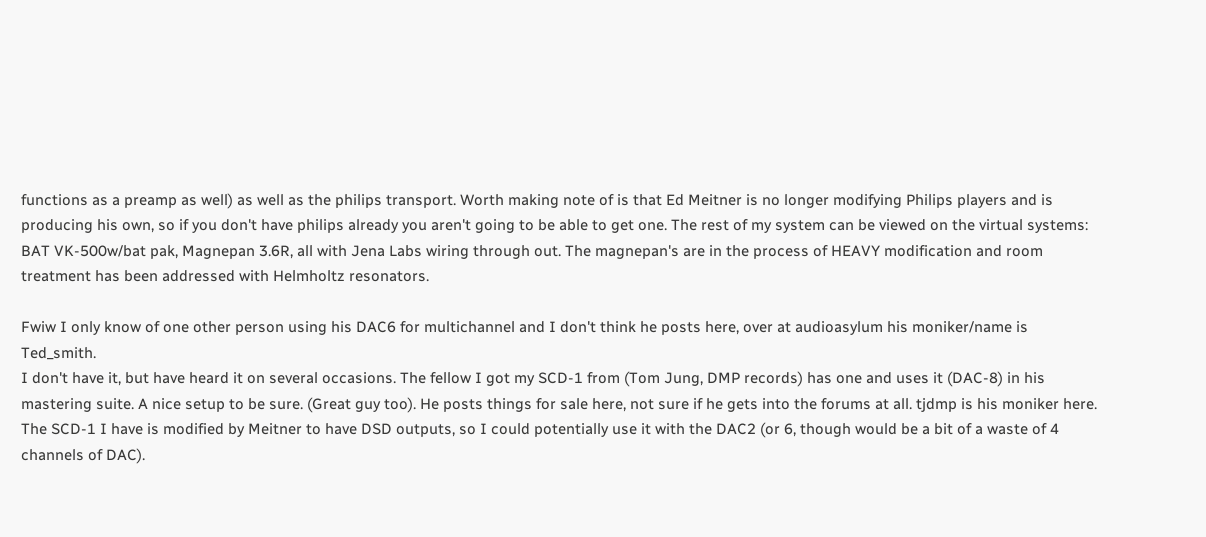functions as a preamp as well) as well as the philips transport. Worth making note of is that Ed Meitner is no longer modifying Philips players and is producing his own, so if you don't have philips already you aren't going to be able to get one. The rest of my system can be viewed on the virtual systems: BAT VK-500w/bat pak, Magnepan 3.6R, all with Jena Labs wiring through out. The magnepan's are in the process of HEAVY modification and room treatment has been addressed with Helmholtz resonators.

Fwiw I only know of one other person using his DAC6 for multichannel and I don't think he posts here, over at audioasylum his moniker/name is Ted_smith.
I don't have it, but have heard it on several occasions. The fellow I got my SCD-1 from (Tom Jung, DMP records) has one and uses it (DAC-8) in his mastering suite. A nice setup to be sure. (Great guy too). He posts things for sale here, not sure if he gets into the forums at all. tjdmp is his moniker here. The SCD-1 I have is modified by Meitner to have DSD outputs, so I could potentially use it with the DAC2 (or 6, though would be a bit of a waste of 4 channels of DAC).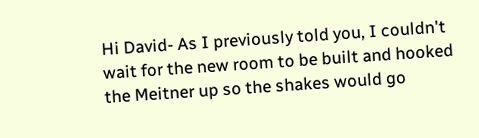Hi David- As I previously told you, I couldn't wait for the new room to be built and hooked the Meitner up so the shakes would go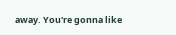away. You're gonna like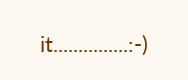it...............:-)